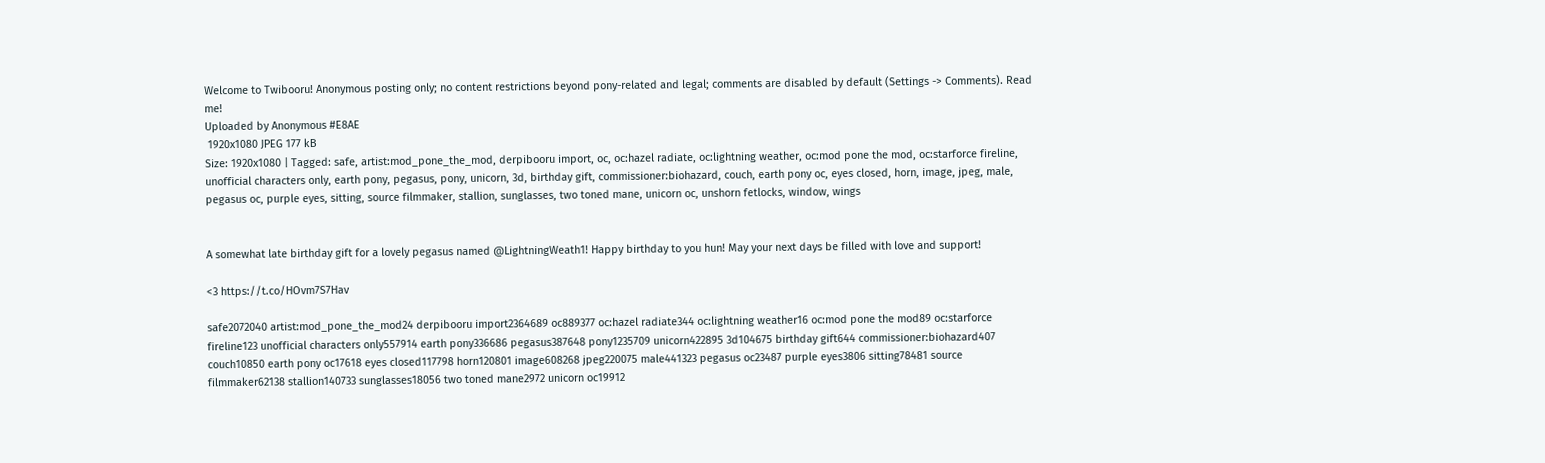Welcome to Twibooru! Anonymous posting only; no content restrictions beyond pony-related and legal; comments are disabled by default (Settings -> Comments). Read me!
Uploaded by Anonymous #E8AE
 1920x1080 JPEG 177 kB
Size: 1920x1080 | Tagged: safe, artist:mod_pone_the_mod, derpibooru import, oc, oc:hazel radiate, oc:lightning weather, oc:mod pone the mod, oc:starforce fireline, unofficial characters only, earth pony, pegasus, pony, unicorn, 3d, birthday gift, commissioner:biohazard, couch, earth pony oc, eyes closed, horn, image, jpeg, male, pegasus oc, purple eyes, sitting, source filmmaker, stallion, sunglasses, two toned mane, unicorn oc, unshorn fetlocks, window, wings


A somewhat late birthday gift for a lovely pegasus named @LightningWeath1! Happy birthday to you hun! May your next days be filled with love and support!

<3 https://t.co/HOvm7S7Hav

safe2072040 artist:mod_pone_the_mod24 derpibooru import2364689 oc889377 oc:hazel radiate344 oc:lightning weather16 oc:mod pone the mod89 oc:starforce fireline123 unofficial characters only557914 earth pony336686 pegasus387648 pony1235709 unicorn422895 3d104675 birthday gift644 commissioner:biohazard407 couch10850 earth pony oc17618 eyes closed117798 horn120801 image608268 jpeg220075 male441323 pegasus oc23487 purple eyes3806 sitting78481 source filmmaker62138 stallion140733 sunglasses18056 two toned mane2972 unicorn oc19912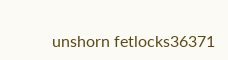unshorn fetlocks36371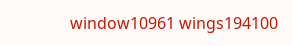window10961 wings194100